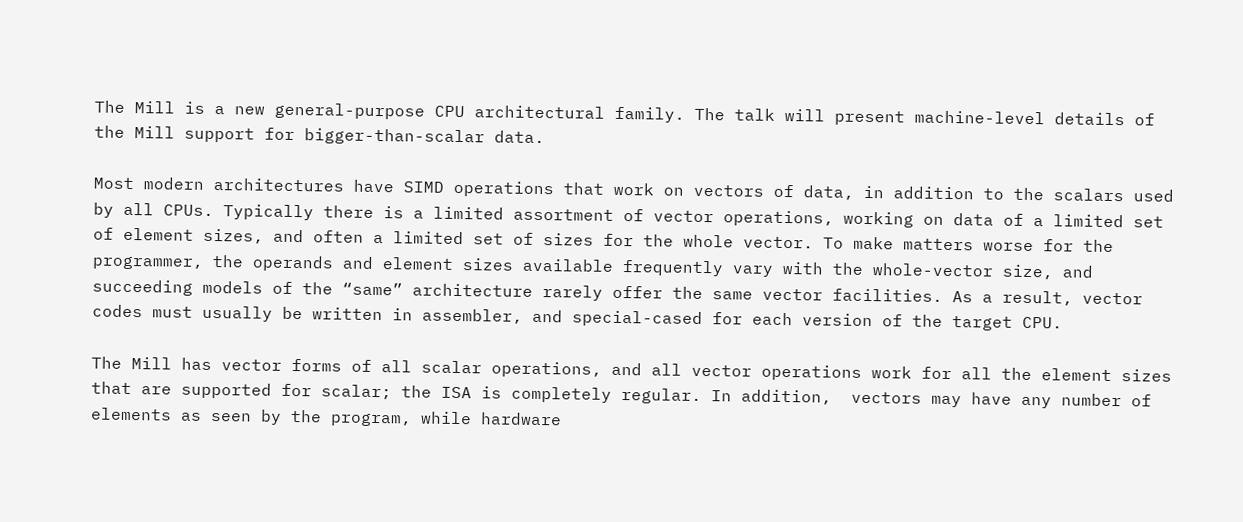The Mill is a new general-purpose CPU architectural family. The talk will present machine-level details of the Mill support for bigger-than-scalar data.

Most modern architectures have SIMD operations that work on vectors of data, in addition to the scalars used by all CPUs. Typically there is a limited assortment of vector operations, working on data of a limited set of element sizes, and often a limited set of sizes for the whole vector. To make matters worse for the programmer, the operands and element sizes available frequently vary with the whole-vector size, and succeeding models of the “same” architecture rarely offer the same vector facilities. As a result, vector codes must usually be written in assembler, and special-cased for each version of the target CPU.

The Mill has vector forms of all scalar operations, and all vector operations work for all the element sizes that are supported for scalar; the ISA is completely regular. In addition,  vectors may have any number of elements as seen by the program, while hardware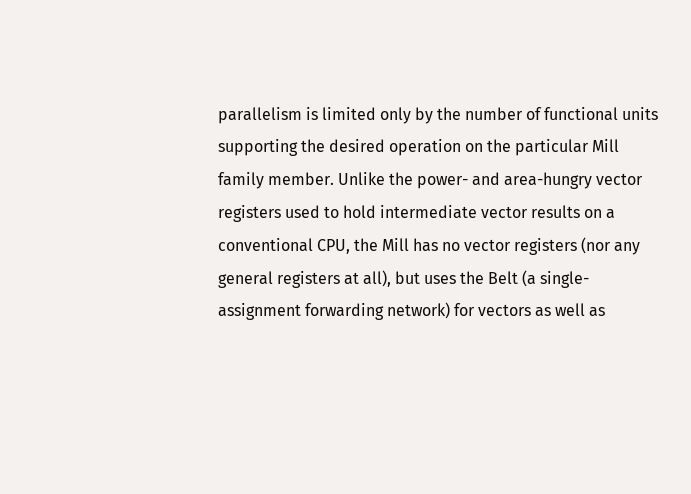parallelism is limited only by the number of functional units supporting the desired operation on the particular Mill family member. Unlike the power- and area-hungry vector registers used to hold intermediate vector results on a conventional CPU, the Mill has no vector registers (nor any general registers at all), but uses the Belt (a single-assignment forwarding network) for vectors as well as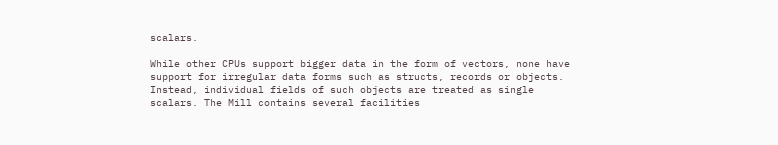scalars.

While other CPUs support bigger data in the form of vectors, none have support for irregular data forms such as structs, records or objects. Instead, individual fields of such objects are treated as single scalars. The Mill contains several facilities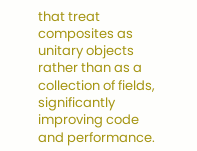that treat composites as unitary objects rather than as a collection of fields, significantly improving code and performance.